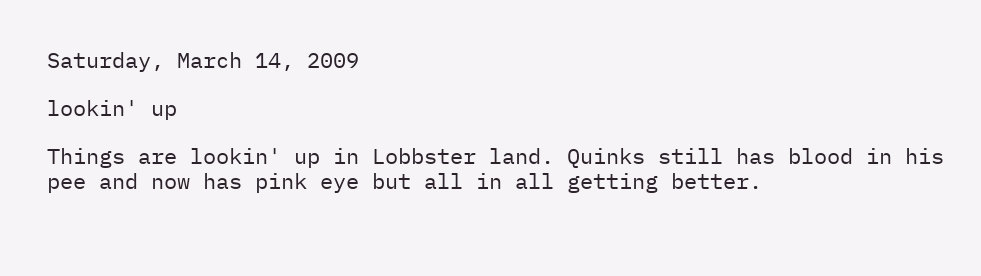Saturday, March 14, 2009

lookin' up

Things are lookin' up in Lobbster land. Quinks still has blood in his pee and now has pink eye but all in all getting better.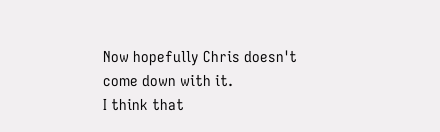Now hopefully Chris doesn't come down with it.
I think that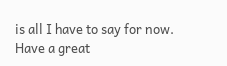is all I have to say for now. Have a great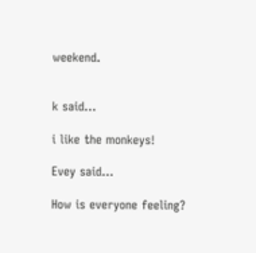weekend.


k said...

i like the monkeys!

Evey said...

How is everyone feeling?